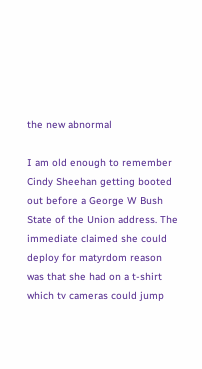the new abnormal

I am old enough to remember Cindy Sheehan getting booted out before a George W Bush State of the Union address. The immediate claimed she could deploy for matyrdom reason was that she had on a t-shirt which tv cameras could jump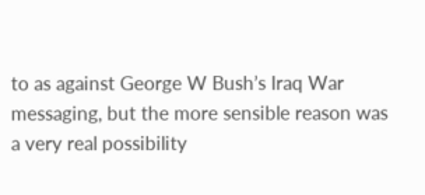to as against George W Bush’s Iraq War messaging, but the more sensible reason was a very real possibility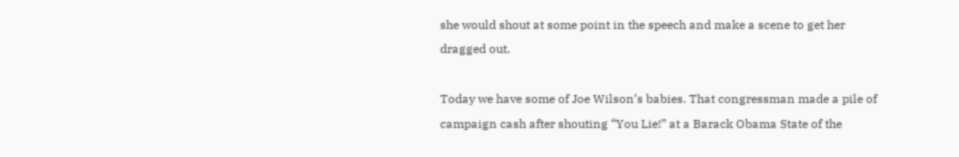she would shout at some point in the speech and make a scene to get her dragged out.

Today we have some of Joe Wilson’s babies. That congressman made a pile of campaign cash after shouting “You Lie!” at a Barack Obama State of the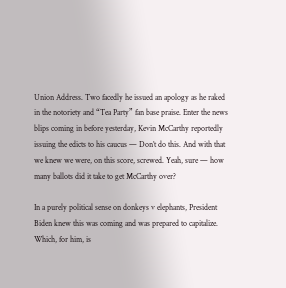Union Address. Two facedly he issued an apology as he raked in the notoriety and “Tea Party” fan base praise. Enter the news blips coming in before yesterday, Kevin McCarthy reportedly issuing the edicts to his caucus — Don’t do this. And with that we knew we were, on this score, screwed. Yeah, sure — how many ballots did it take to get McCarthy over?

In a purely political sense on donkeys v elephants, President Biden knew this was coming and was prepared to capitalize. Which, for him, is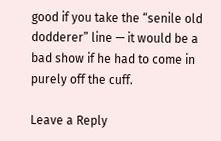good if you take the “senile old dodderer” line — it would be a bad show if he had to come in purely off the cuff.

Leave a Reply